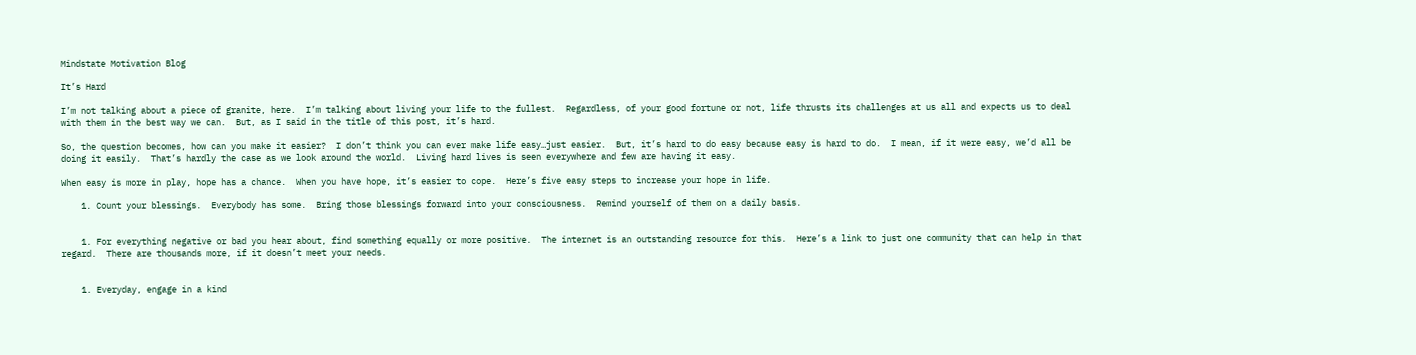Mindstate Motivation Blog

It’s Hard

I’m not talking about a piece of granite, here.  I’m talking about living your life to the fullest.  Regardless, of your good fortune or not, life thrusts its challenges at us all and expects us to deal with them in the best way we can.  But, as I said in the title of this post, it’s hard.

So, the question becomes, how can you make it easier?  I don’t think you can ever make life easy…just easier.  But, it’s hard to do easy because easy is hard to do.  I mean, if it were easy, we’d all be doing it easily.  That’s hardly the case as we look around the world.  Living hard lives is seen everywhere and few are having it easy.

When easy is more in play, hope has a chance.  When you have hope, it’s easier to cope.  Here’s five easy steps to increase your hope in life.

    1. Count your blessings.  Everybody has some.  Bring those blessings forward into your consciousness.  Remind yourself of them on a daily basis.


    1. For everything negative or bad you hear about, find something equally or more positive.  The internet is an outstanding resource for this.  Here’s a link to just one community that can help in that regard.  There are thousands more, if it doesn’t meet your needs.


    1. Everyday, engage in a kind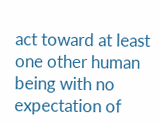act toward at least one other human being with no expectation of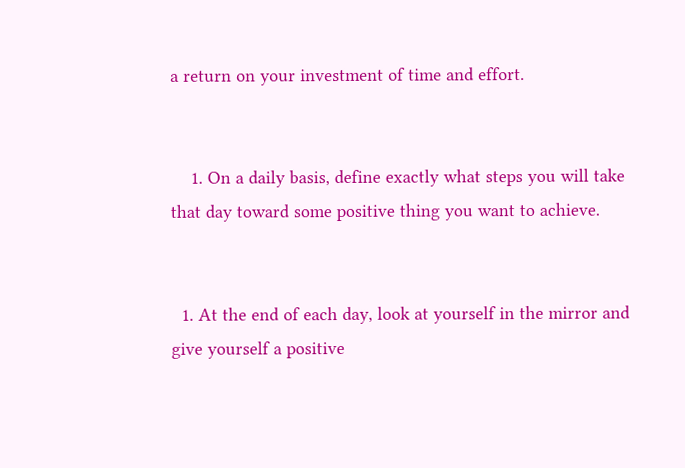a return on your investment of time and effort.


    1. On a daily basis, define exactly what steps you will take that day toward some positive thing you want to achieve.


  1. At the end of each day, look at yourself in the mirror and give yourself a positive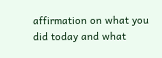affirmation on what you did today and what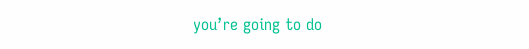you’re going to do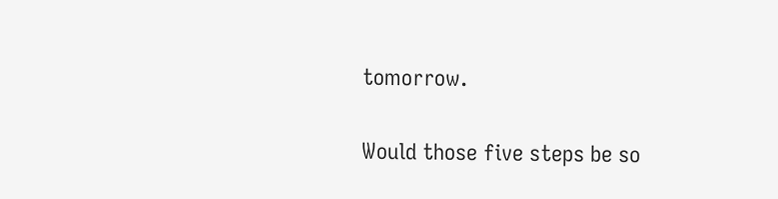tomorrow.

Would those five steps be so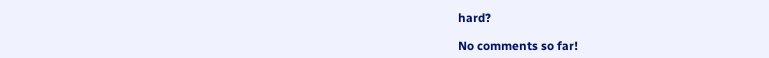hard?

No comments so far!